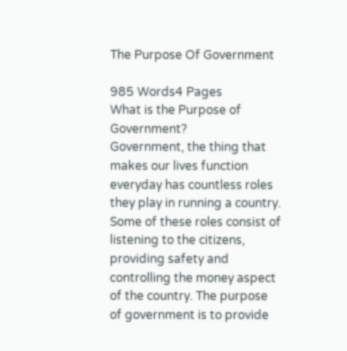The Purpose Of Government

985 Words4 Pages
What is the Purpose of Government?
Government, the thing that makes our lives function everyday has countless roles they play in running a country. Some of these roles consist of listening to the citizens, providing safety and controlling the money aspect of the country. The purpose of government is to provide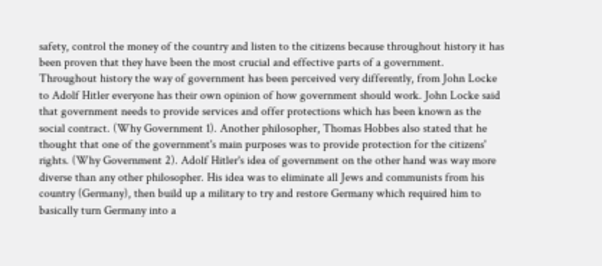safety, control the money of the country and listen to the citizens because throughout history it has been proven that they have been the most crucial and effective parts of a government.
Throughout history the way of government has been perceived very differently, from John Locke to Adolf Hitler everyone has their own opinion of how government should work. John Locke said that government needs to provide services and offer protections which has been known as the social contract. (Why Government 1). Another philosopher, Thomas Hobbes also stated that he thought that one of the government's main purposes was to provide protection for the citizens' rights. (Why Government 2). Adolf Hitler's idea of government on the other hand was way more diverse than any other philosopher. His idea was to eliminate all Jews and communists from his country (Germany), then build up a military to try and restore Germany which required him to basically turn Germany into a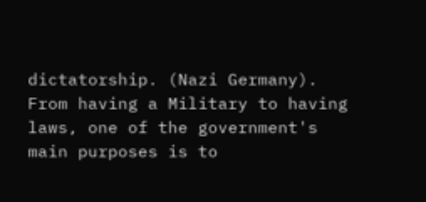dictatorship. (Nazi Germany).
From having a Military to having laws, one of the government's main purposes is to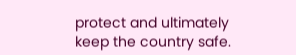protect and ultimately keep the country safe.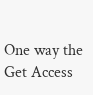One way the
Get Access